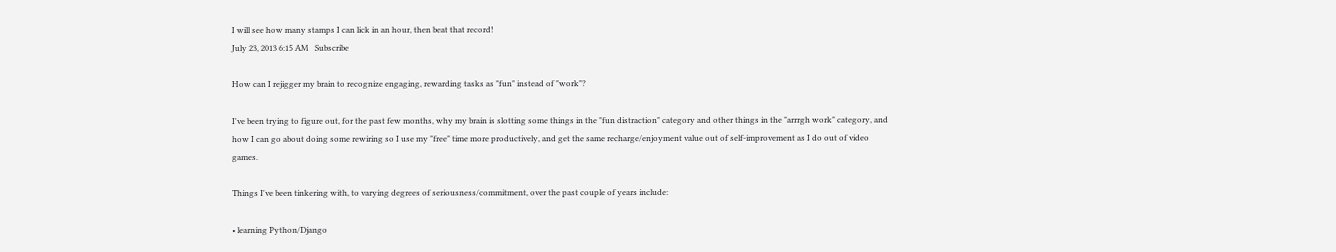I will see how many stamps I can lick in an hour, then beat that record!
July 23, 2013 6:15 AM   Subscribe

How can I rejigger my brain to recognize engaging, rewarding tasks as "fun" instead of "work"?

I've been trying to figure out, for the past few months, why my brain is slotting some things in the "fun distraction" category and other things in the "arrrgh work" category, and how I can go about doing some rewiring so I use my "free" time more productively, and get the same recharge/enjoyment value out of self-improvement as I do out of video games.

Things I've been tinkering with, to varying degrees of seriousness/commitment, over the past couple of years include:

• learning Python/Django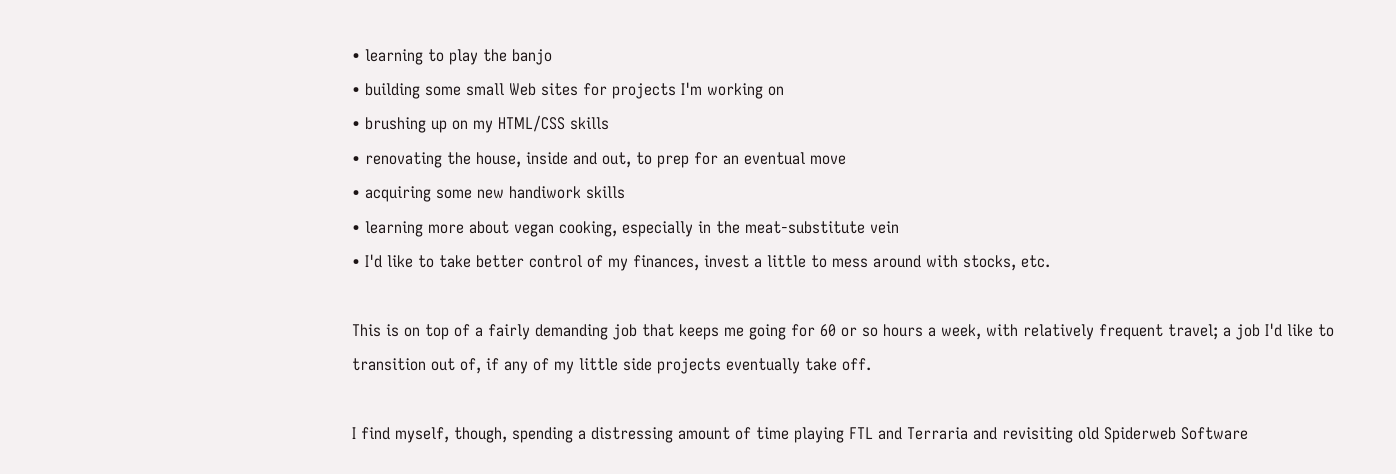• learning to play the banjo
• building some small Web sites for projects I'm working on
• brushing up on my HTML/CSS skills
• renovating the house, inside and out, to prep for an eventual move
• acquiring some new handiwork skills
• learning more about vegan cooking, especially in the meat-substitute vein
• I'd like to take better control of my finances, invest a little to mess around with stocks, etc.

This is on top of a fairly demanding job that keeps me going for 60 or so hours a week, with relatively frequent travel; a job I'd like to transition out of, if any of my little side projects eventually take off.

I find myself, though, spending a distressing amount of time playing FTL and Terraria and revisiting old Spiderweb Software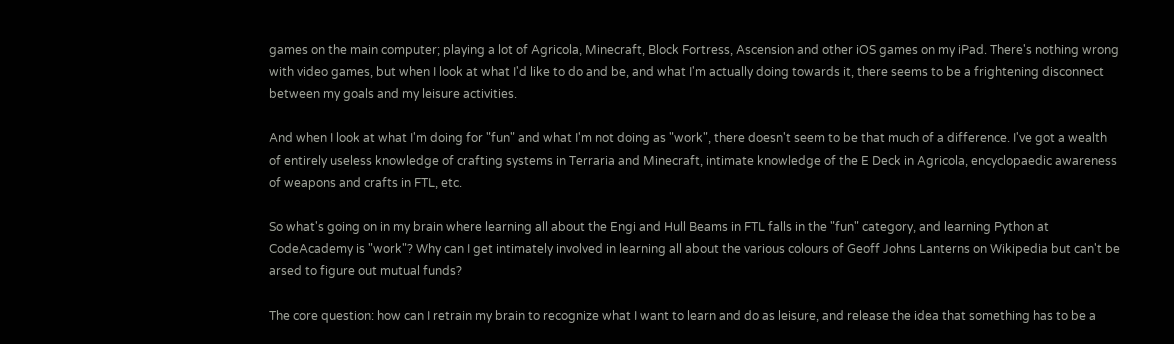games on the main computer; playing a lot of Agricola, Minecraft, Block Fortress, Ascension and other iOS games on my iPad. There's nothing wrong with video games, but when I look at what I'd like to do and be, and what I'm actually doing towards it, there seems to be a frightening disconnect between my goals and my leisure activities.

And when I look at what I'm doing for "fun" and what I'm not doing as "work", there doesn't seem to be that much of a difference. I've got a wealth of entirely useless knowledge of crafting systems in Terraria and Minecraft, intimate knowledge of the E Deck in Agricola, encyclopaedic awareness of weapons and crafts in FTL, etc.

So what's going on in my brain where learning all about the Engi and Hull Beams in FTL falls in the "fun" category, and learning Python at CodeAcademy is "work"? Why can I get intimately involved in learning all about the various colours of Geoff Johns Lanterns on Wikipedia but can't be arsed to figure out mutual funds?

The core question: how can I retrain my brain to recognize what I want to learn and do as leisure, and release the idea that something has to be a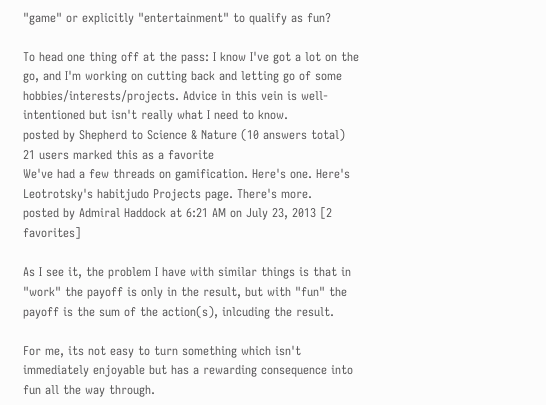"game" or explicitly "entertainment" to qualify as fun?

To head one thing off at the pass: I know I've got a lot on the go, and I'm working on cutting back and letting go of some hobbies/interests/projects. Advice in this vein is well-intentioned but isn't really what I need to know.
posted by Shepherd to Science & Nature (10 answers total) 21 users marked this as a favorite
We've had a few threads on gamification. Here's one. Here's Leotrotsky's habitjudo Projects page. There's more.
posted by Admiral Haddock at 6:21 AM on July 23, 2013 [2 favorites]

As I see it, the problem I have with similar things is that in "work" the payoff is only in the result, but with "fun" the payoff is the sum of the action(s), inlcuding the result.

For me, its not easy to turn something which isn't immediately enjoyable but has a rewarding consequence into fun all the way through.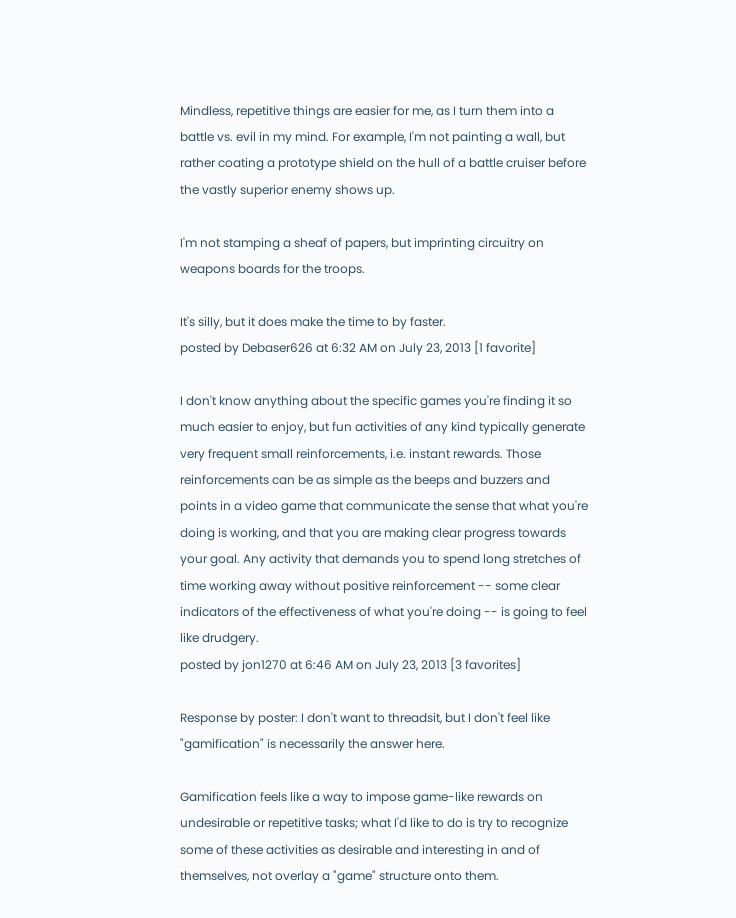Mindless, repetitive things are easier for me, as I turn them into a battle vs. evil in my mind. For example, I'm not painting a wall, but rather coating a prototype shield on the hull of a battle cruiser before the vastly superior enemy shows up.

I'm not stamping a sheaf of papers, but imprinting circuitry on weapons boards for the troops.

It's silly, but it does make the time to by faster.
posted by Debaser626 at 6:32 AM on July 23, 2013 [1 favorite]

I don't know anything about the specific games you're finding it so much easier to enjoy, but fun activities of any kind typically generate very frequent small reinforcements, i.e. instant rewards. Those reinforcements can be as simple as the beeps and buzzers and points in a video game that communicate the sense that what you're doing is working, and that you are making clear progress towards your goal. Any activity that demands you to spend long stretches of time working away without positive reinforcement -- some clear indicators of the effectiveness of what you're doing -- is going to feel like drudgery.
posted by jon1270 at 6:46 AM on July 23, 2013 [3 favorites]

Response by poster: I don't want to threadsit, but I don't feel like "gamification" is necessarily the answer here.

Gamification feels like a way to impose game-like rewards on undesirable or repetitive tasks; what I'd like to do is try to recognize some of these activities as desirable and interesting in and of themselves, not overlay a "game" structure onto them.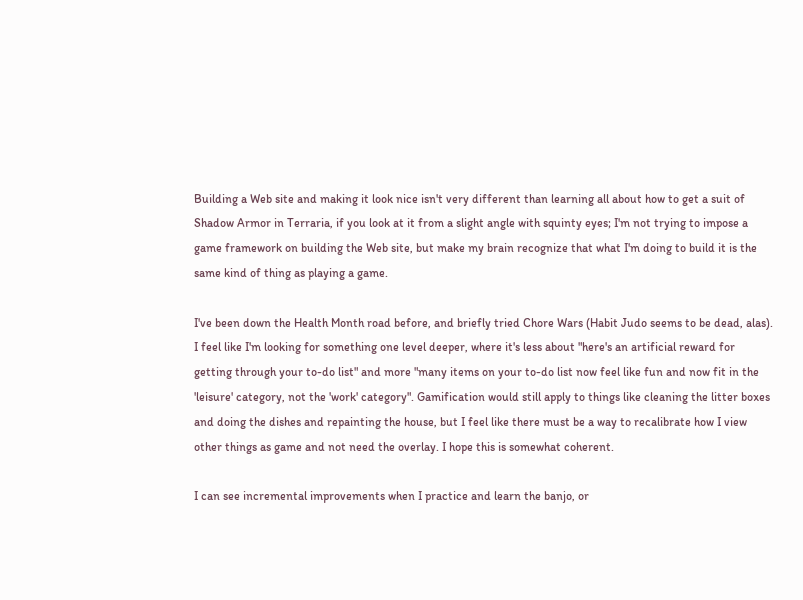Building a Web site and making it look nice isn't very different than learning all about how to get a suit of Shadow Armor in Terraria, if you look at it from a slight angle with squinty eyes; I'm not trying to impose a game framework on building the Web site, but make my brain recognize that what I'm doing to build it is the same kind of thing as playing a game.

I've been down the Health Month road before, and briefly tried Chore Wars (Habit Judo seems to be dead, alas). I feel like I'm looking for something one level deeper, where it's less about "here's an artificial reward for getting through your to-do list" and more "many items on your to-do list now feel like fun and now fit in the 'leisure' category, not the 'work' category". Gamification would still apply to things like cleaning the litter boxes and doing the dishes and repainting the house, but I feel like there must be a way to recalibrate how I view other things as game and not need the overlay. I hope this is somewhat coherent.

I can see incremental improvements when I practice and learn the banjo, or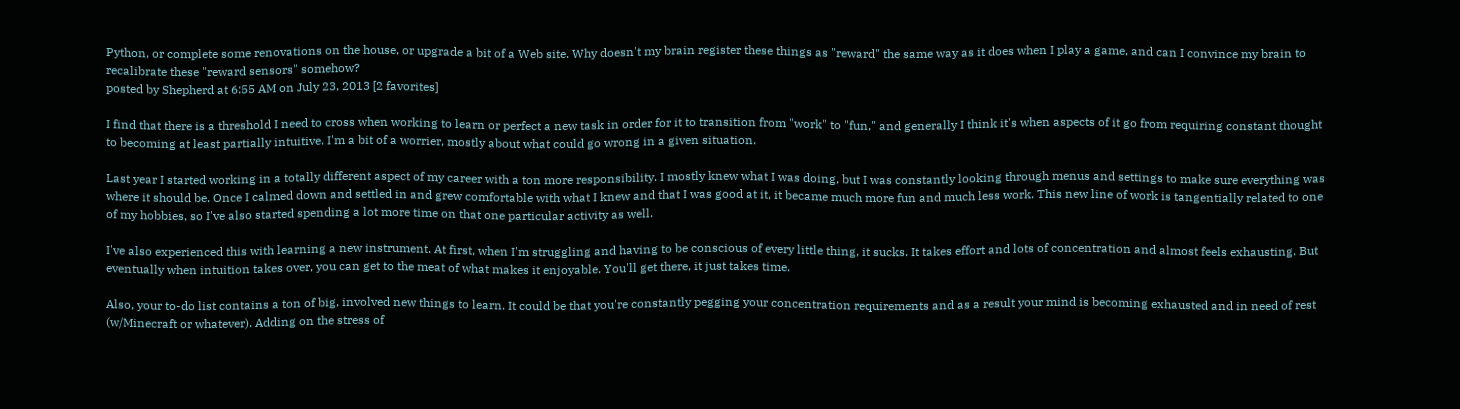Python, or complete some renovations on the house, or upgrade a bit of a Web site. Why doesn't my brain register these things as "reward" the same way as it does when I play a game, and can I convince my brain to recalibrate these "reward sensors" somehow?
posted by Shepherd at 6:55 AM on July 23, 2013 [2 favorites]

I find that there is a threshold I need to cross when working to learn or perfect a new task in order for it to transition from "work" to "fun," and generally I think it's when aspects of it go from requiring constant thought to becoming at least partially intuitive. I'm a bit of a worrier, mostly about what could go wrong in a given situation.

Last year I started working in a totally different aspect of my career with a ton more responsibility. I mostly knew what I was doing, but I was constantly looking through menus and settings to make sure everything was where it should be. Once I calmed down and settled in and grew comfortable with what I knew and that I was good at it, it became much more fun and much less work. This new line of work is tangentially related to one of my hobbies, so I've also started spending a lot more time on that one particular activity as well.

I've also experienced this with learning a new instrument. At first, when I'm struggling and having to be conscious of every little thing, it sucks. It takes effort and lots of concentration and almost feels exhausting. But eventually when intuition takes over, you can get to the meat of what makes it enjoyable. You'll get there, it just takes time.

Also, your to-do list contains a ton of big, involved new things to learn. It could be that you're constantly pegging your concentration requirements and as a result your mind is becoming exhausted and in need of rest (w/Minecraft or whatever). Adding on the stress of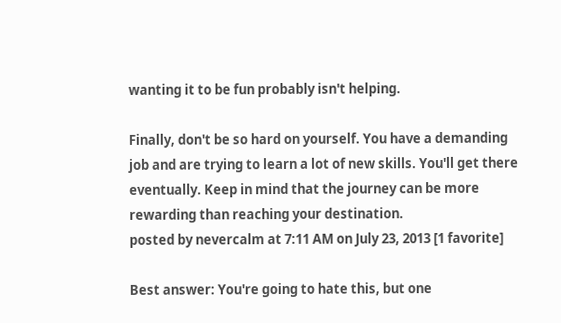wanting it to be fun probably isn't helping.

Finally, don't be so hard on yourself. You have a demanding job and are trying to learn a lot of new skills. You'll get there eventually. Keep in mind that the journey can be more rewarding than reaching your destination.
posted by nevercalm at 7:11 AM on July 23, 2013 [1 favorite]

Best answer: You're going to hate this, but one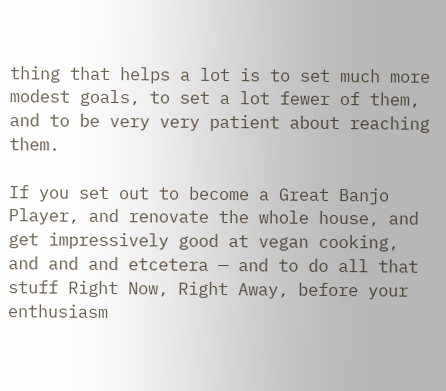thing that helps a lot is to set much more modest goals, to set a lot fewer of them, and to be very very patient about reaching them.

If you set out to become a Great Banjo Player, and renovate the whole house, and get impressively good at vegan cooking, and and and etcetera — and to do all that stuff Right Now, Right Away, before your enthusiasm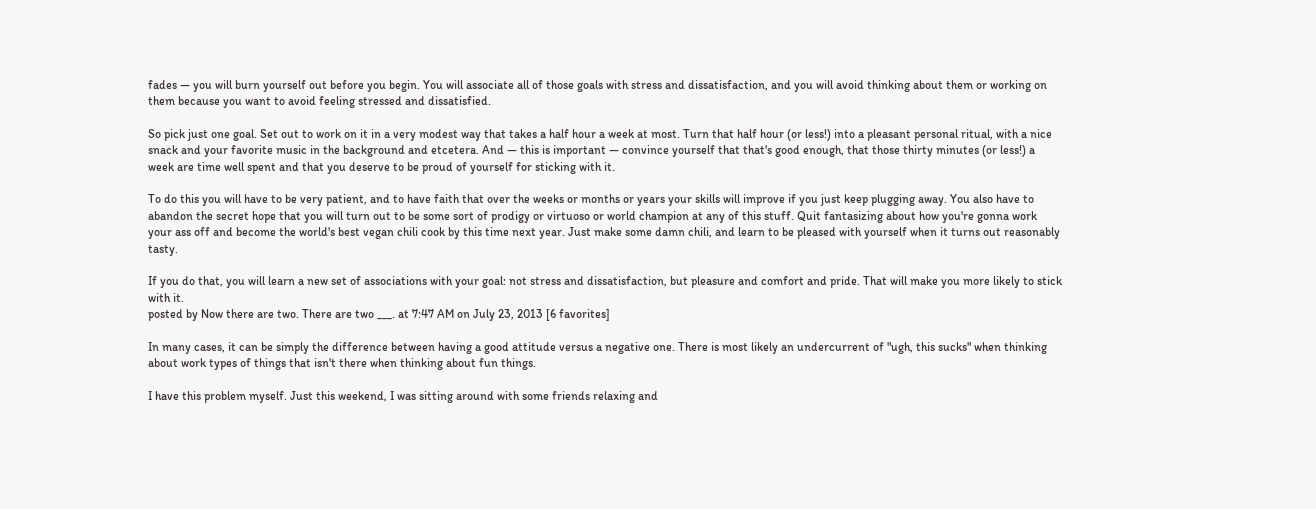fades — you will burn yourself out before you begin. You will associate all of those goals with stress and dissatisfaction, and you will avoid thinking about them or working on them because you want to avoid feeling stressed and dissatisfied.

So pick just one goal. Set out to work on it in a very modest way that takes a half hour a week at most. Turn that half hour (or less!) into a pleasant personal ritual, with a nice snack and your favorite music in the background and etcetera. And — this is important — convince yourself that that's good enough, that those thirty minutes (or less!) a week are time well spent and that you deserve to be proud of yourself for sticking with it.

To do this you will have to be very patient, and to have faith that over the weeks or months or years your skills will improve if you just keep plugging away. You also have to abandon the secret hope that you will turn out to be some sort of prodigy or virtuoso or world champion at any of this stuff. Quit fantasizing about how you're gonna work your ass off and become the world's best vegan chili cook by this time next year. Just make some damn chili, and learn to be pleased with yourself when it turns out reasonably tasty.

If you do that, you will learn a new set of associations with your goal: not stress and dissatisfaction, but pleasure and comfort and pride. That will make you more likely to stick with it.
posted by Now there are two. There are two ___. at 7:47 AM on July 23, 2013 [6 favorites]

In many cases, it can be simply the difference between having a good attitude versus a negative one. There is most likely an undercurrent of "ugh, this sucks" when thinking about work types of things that isn't there when thinking about fun things.

I have this problem myself. Just this weekend, I was sitting around with some friends relaxing and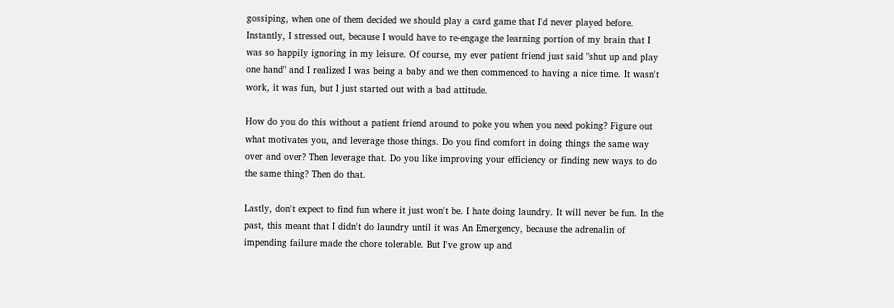gossiping, when one of them decided we should play a card game that I'd never played before. Instantly, I stressed out, because I would have to re-engage the learning portion of my brain that I was so happily ignoring in my leisure. Of course, my ever patient friend just said "shut up and play one hand" and I realized I was being a baby and we then commenced to having a nice time. It wasn't work, it was fun, but I just started out with a bad attitude.

How do you do this without a patient friend around to poke you when you need poking? Figure out what motivates you, and leverage those things. Do you find comfort in doing things the same way over and over? Then leverage that. Do you like improving your efficiency or finding new ways to do the same thing? Then do that.

Lastly, don't expect to find fun where it just won't be. I hate doing laundry. It will never be fun. In the past, this meant that I didn't do laundry until it was An Emergency, because the adrenalin of impending failure made the chore tolerable. But I've grow up and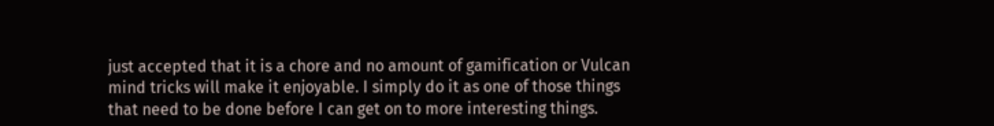just accepted that it is a chore and no amount of gamification or Vulcan mind tricks will make it enjoyable. I simply do it as one of those things that need to be done before I can get on to more interesting things.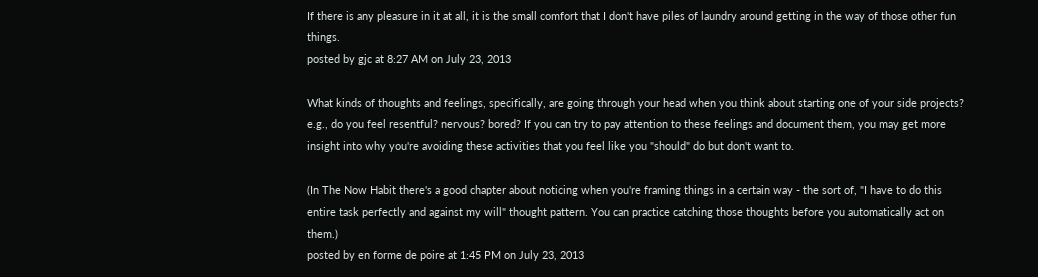If there is any pleasure in it at all, it is the small comfort that I don't have piles of laundry around getting in the way of those other fun things.
posted by gjc at 8:27 AM on July 23, 2013

What kinds of thoughts and feelings, specifically, are going through your head when you think about starting one of your side projects? e.g., do you feel resentful? nervous? bored? If you can try to pay attention to these feelings and document them, you may get more insight into why you're avoiding these activities that you feel like you "should" do but don't want to.

(In The Now Habit there's a good chapter about noticing when you're framing things in a certain way - the sort of, "I have to do this entire task perfectly and against my will" thought pattern. You can practice catching those thoughts before you automatically act on them.)
posted by en forme de poire at 1:45 PM on July 23, 2013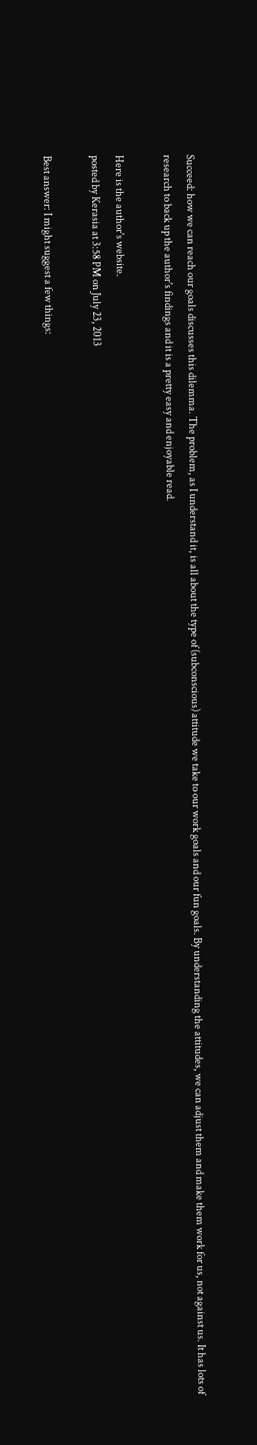Succeed: how we can reach our goals discusses this dilemma. The problem, as I understand it, is all about the type of (subconscious) attitude we take to our work goals and our fun goals. By understanding the attitudes, we can adjust them and make them work for us, not against us. It has lots of research to back up the author's findings and it is a pretty easy and enjoyable read.

Here is the author's website.
posted by Kerasia at 3:58 PM on July 23, 2013

Best answer: I might suggest a few things: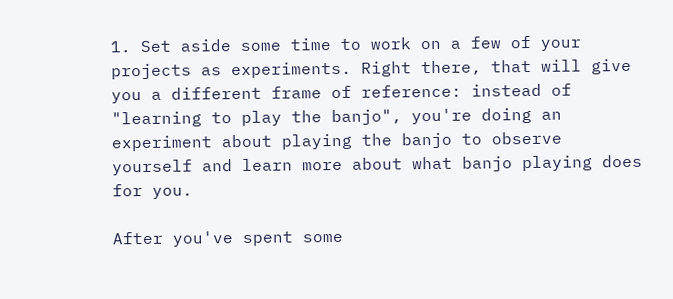1. Set aside some time to work on a few of your projects as experiments. Right there, that will give you a different frame of reference: instead of "learning to play the banjo", you're doing an experiment about playing the banjo to observe yourself and learn more about what banjo playing does for you.

After you've spent some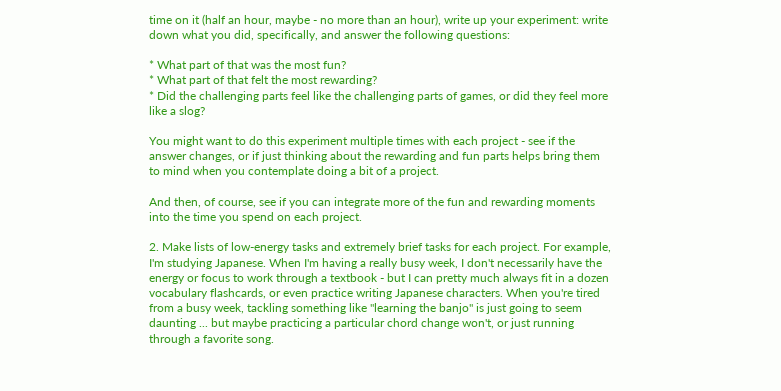time on it (half an hour, maybe - no more than an hour), write up your experiment: write down what you did, specifically, and answer the following questions:

* What part of that was the most fun?
* What part of that felt the most rewarding?
* Did the challenging parts feel like the challenging parts of games, or did they feel more like a slog?

You might want to do this experiment multiple times with each project - see if the answer changes, or if just thinking about the rewarding and fun parts helps bring them to mind when you contemplate doing a bit of a project.

And then, of course, see if you can integrate more of the fun and rewarding moments into the time you spend on each project.

2. Make lists of low-energy tasks and extremely brief tasks for each project. For example, I'm studying Japanese. When I'm having a really busy week, I don't necessarily have the energy or focus to work through a textbook - but I can pretty much always fit in a dozen vocabulary flashcards, or even practice writing Japanese characters. When you're tired from a busy week, tackling something like "learning the banjo" is just going to seem daunting ... but maybe practicing a particular chord change won't, or just running through a favorite song.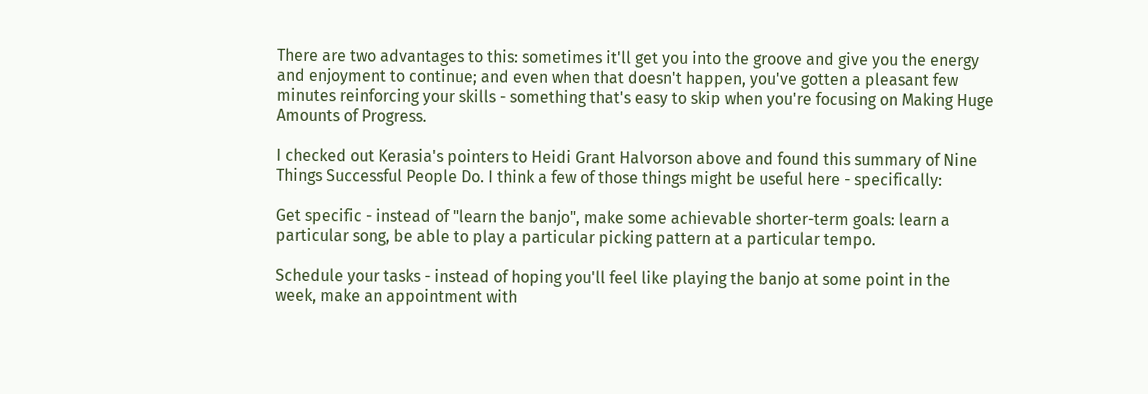There are two advantages to this: sometimes it'll get you into the groove and give you the energy and enjoyment to continue; and even when that doesn't happen, you've gotten a pleasant few minutes reinforcing your skills - something that's easy to skip when you're focusing on Making Huge Amounts of Progress.

I checked out Kerasia's pointers to Heidi Grant Halvorson above and found this summary of Nine Things Successful People Do. I think a few of those things might be useful here - specifically:

Get specific - instead of "learn the banjo", make some achievable shorter-term goals: learn a particular song, be able to play a particular picking pattern at a particular tempo.

Schedule your tasks - instead of hoping you'll feel like playing the banjo at some point in the week, make an appointment with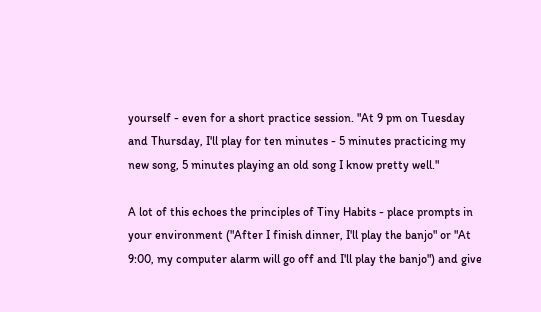yourself - even for a short practice session. "At 9 pm on Tuesday and Thursday, I'll play for ten minutes - 5 minutes practicing my new song, 5 minutes playing an old song I know pretty well."

A lot of this echoes the principles of Tiny Habits - place prompts in your environment ("After I finish dinner, I'll play the banjo" or "At 9:00, my computer alarm will go off and I'll play the banjo") and give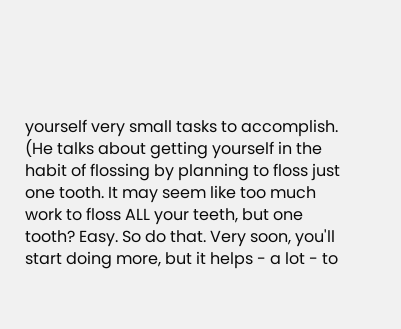yourself very small tasks to accomplish. (He talks about getting yourself in the habit of flossing by planning to floss just one tooth. It may seem like too much work to floss ALL your teeth, but one tooth? Easy. So do that. Very soon, you'll start doing more, but it helps - a lot - to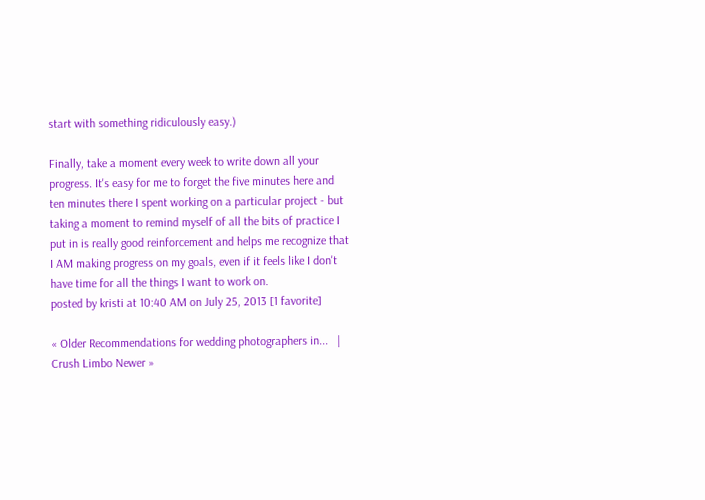start with something ridiculously easy.)

Finally, take a moment every week to write down all your progress. It's easy for me to forget the five minutes here and ten minutes there I spent working on a particular project - but taking a moment to remind myself of all the bits of practice I put in is really good reinforcement and helps me recognize that I AM making progress on my goals, even if it feels like I don't have time for all the things I want to work on.
posted by kristi at 10:40 AM on July 25, 2013 [1 favorite]

« Older Recommendations for wedding photographers in...   |   Crush Limbo Newer »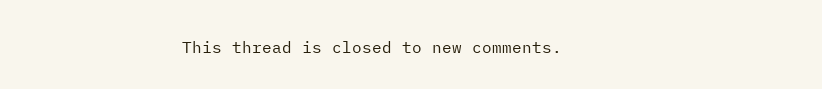This thread is closed to new comments.